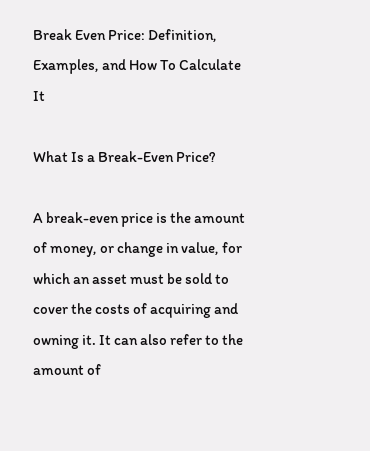Break Even Price: Definition, Examples, and How To Calculate It

What Is a Break-Even Price?

A break-even price is the amount of money, or change in value, for which an asset must be sold to cover the costs of acquiring and owning it. It can also refer to the amount of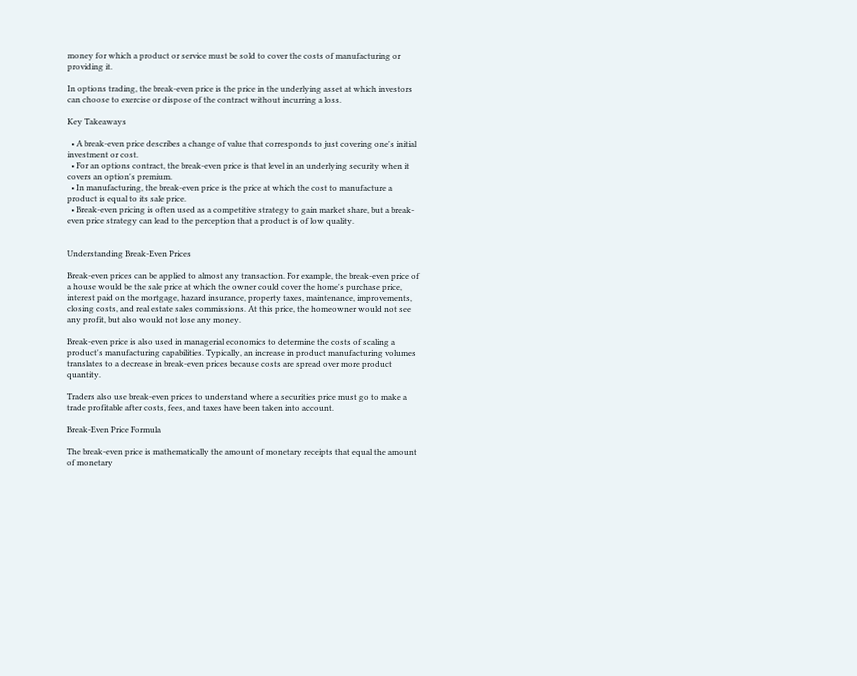money for which a product or service must be sold to cover the costs of manufacturing or providing it.

In options trading, the break-even price is the price in the underlying asset at which investors can choose to exercise or dispose of the contract without incurring a loss.

Key Takeaways

  • A break-even price describes a change of value that corresponds to just covering one's initial investment or cost.
  • For an options contract, the break-even price is that level in an underlying security when it covers an option's premium.
  • In manufacturing, the break-even price is the price at which the cost to manufacture a product is equal to its sale price.
  • Break-even pricing is often used as a competitive strategy to gain market share, but a break-even price strategy can lead to the perception that a product is of low quality.


Understanding Break-Even Prices

Break-even prices can be applied to almost any transaction. For example, the break-even price of a house would be the sale price at which the owner could cover the home's purchase price, interest paid on the mortgage, hazard insurance, property taxes, maintenance, improvements, closing costs, and real estate sales commissions. At this price, the homeowner would not see any profit, but also would not lose any money.

Break-even price is also used in managerial economics to determine the costs of scaling a product's manufacturing capabilities. Typically, an increase in product manufacturing volumes translates to a decrease in break-even prices because costs are spread over more product quantity.

Traders also use break-even prices to understand where a securities price must go to make a trade profitable after costs, fees, and taxes have been taken into account.

Break-Even Price Formula

The break-even price is mathematically the amount of monetary receipts that equal the amount of monetary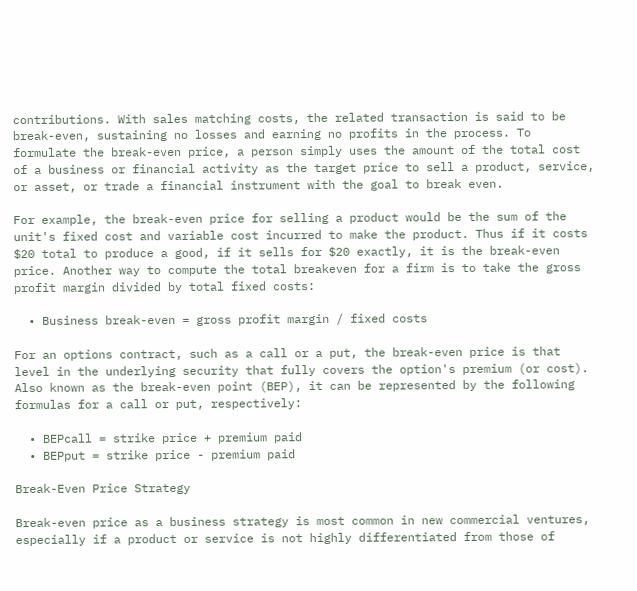contributions. With sales matching costs, the related transaction is said to be break-even, sustaining no losses and earning no profits in the process. To formulate the break-even price, a person simply uses the amount of the total cost of a business or financial activity as the target price to sell a product, service, or asset, or trade a financial instrument with the goal to break even.

For example, the break-even price for selling a product would be the sum of the unit's fixed cost and variable cost incurred to make the product. Thus if it costs $20 total to produce a good, if it sells for $20 exactly, it is the break-even price. Another way to compute the total breakeven for a firm is to take the gross profit margin divided by total fixed costs:

  • Business break-even = gross profit margin / fixed costs

For an options contract, such as a call or a put, the break-even price is that level in the underlying security that fully covers the option's premium (or cost). Also known as the break-even point (BEP), it can be represented by the following formulas for a call or put, respectively:

  • BEPcall = strike price + premium paid
  • BEPput = strike price - premium paid

Break-Even Price Strategy

Break-even price as a business strategy is most common in new commercial ventures, especially if a product or service is not highly differentiated from those of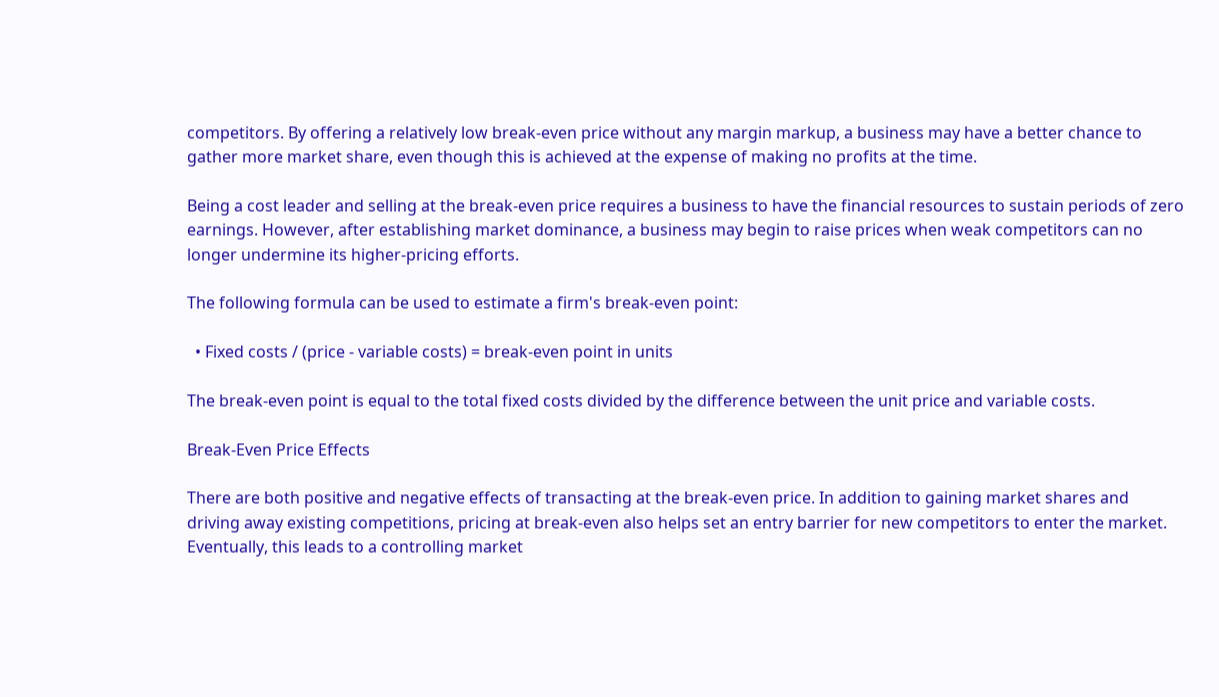competitors. By offering a relatively low break-even price without any margin markup, a business may have a better chance to gather more market share, even though this is achieved at the expense of making no profits at the time.

Being a cost leader and selling at the break-even price requires a business to have the financial resources to sustain periods of zero earnings. However, after establishing market dominance, a business may begin to raise prices when weak competitors can no longer undermine its higher-pricing efforts.

The following formula can be used to estimate a firm's break-even point:

  • Fixed costs / (price - variable costs) = break-even point in units

The break-even point is equal to the total fixed costs divided by the difference between the unit price and variable costs.

Break-Even Price Effects

There are both positive and negative effects of transacting at the break-even price. In addition to gaining market shares and driving away existing competitions, pricing at break-even also helps set an entry barrier for new competitors to enter the market. Eventually, this leads to a controlling market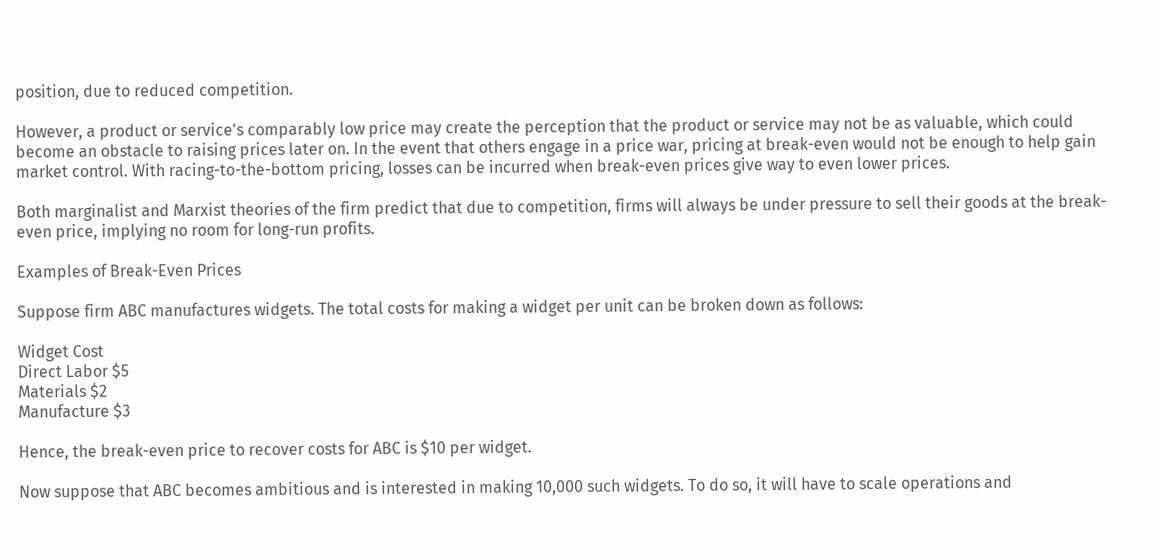position, due to reduced competition.

However, a product or service's comparably low price may create the perception that the product or service may not be as valuable, which could become an obstacle to raising prices later on. In the event that others engage in a price war, pricing at break-even would not be enough to help gain market control. With racing-to-the-bottom pricing, losses can be incurred when break-even prices give way to even lower prices.

Both marginalist and Marxist theories of the firm predict that due to competition, firms will always be under pressure to sell their goods at the break-even price, implying no room for long-run profits.

Examples of Break-Even Prices

Suppose firm ABC manufactures widgets. The total costs for making a widget per unit can be broken down as follows:

Widget Cost
Direct Labor $5
Materials $2
Manufacture $3

Hence, the break-even price to recover costs for ABC is $10 per widget.

Now suppose that ABC becomes ambitious and is interested in making 10,000 such widgets. To do so, it will have to scale operations and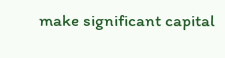make significant capital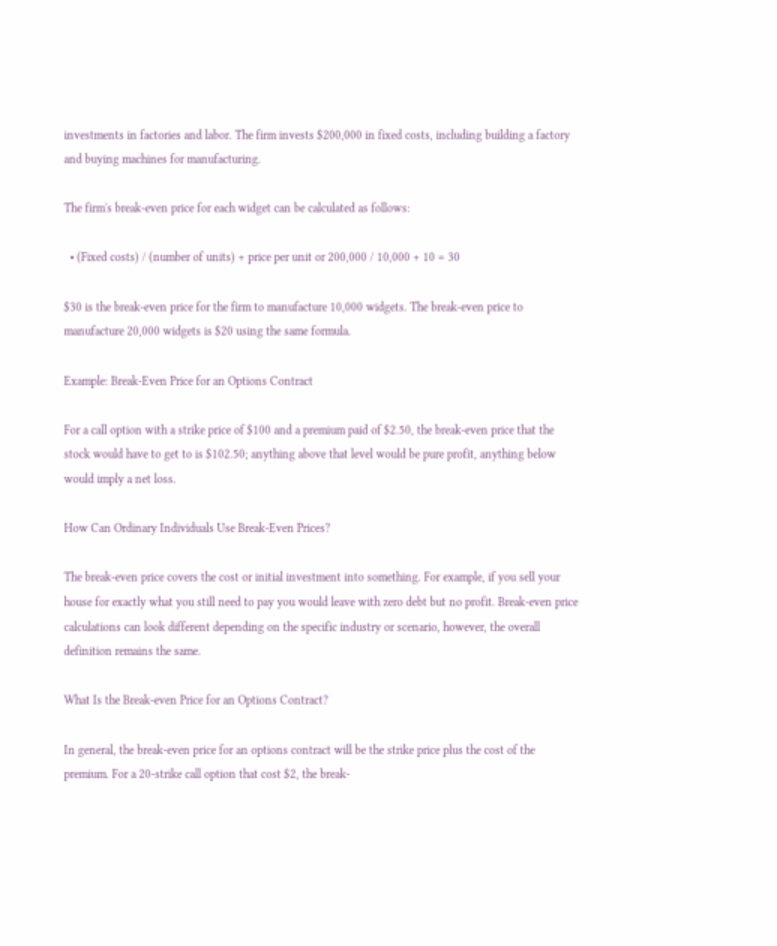investments in factories and labor. The firm invests $200,000 in fixed costs, including building a factory and buying machines for manufacturing.

The firm's break-even price for each widget can be calculated as follows:

  • (Fixed costs) / (number of units) + price per unit or 200,000 / 10,000 + 10 = 30

$30 is the break-even price for the firm to manufacture 10,000 widgets. The break-even price to manufacture 20,000 widgets is $20 using the same formula.

Example: Break-Even Price for an Options Contract

For a call option with a strike price of $100 and a premium paid of $2.50, the break-even price that the stock would have to get to is $102.50; anything above that level would be pure profit, anything below would imply a net loss.

How Can Ordinary Individuals Use Break-Even Prices?

The break-even price covers the cost or initial investment into something. For example, if you sell your house for exactly what you still need to pay you would leave with zero debt but no profit. Break-even price calculations can look different depending on the specific industry or scenario, however, the overall definition remains the same.

What Is the Break-even Price for an Options Contract?

In general, the break-even price for an options contract will be the strike price plus the cost of the premium. For a 20-strike call option that cost $2, the break-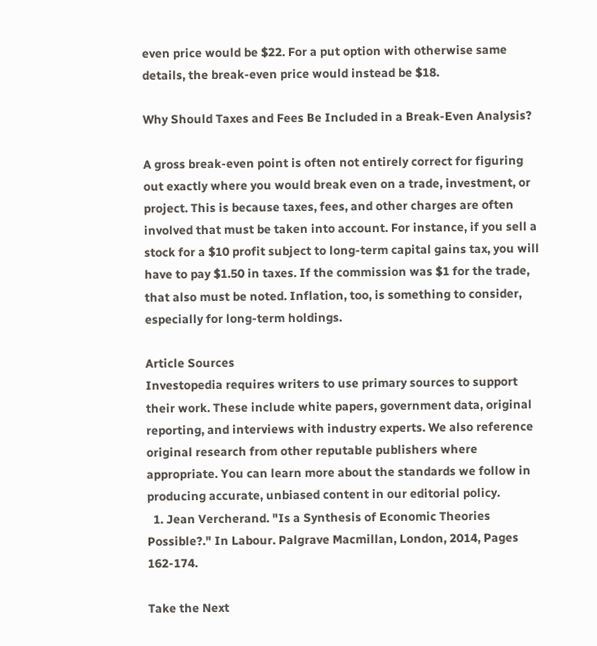even price would be $22. For a put option with otherwise same details, the break-even price would instead be $18.

Why Should Taxes and Fees Be Included in a Break-Even Analysis?

A gross break-even point is often not entirely correct for figuring out exactly where you would break even on a trade, investment, or project. This is because taxes, fees, and other charges are often involved that must be taken into account. For instance, if you sell a stock for a $10 profit subject to long-term capital gains tax, you will have to pay $1.50 in taxes. If the commission was $1 for the trade, that also must be noted. Inflation, too, is something to consider, especially for long-term holdings.

Article Sources
Investopedia requires writers to use primary sources to support their work. These include white papers, government data, original reporting, and interviews with industry experts. We also reference original research from other reputable publishers where appropriate. You can learn more about the standards we follow in producing accurate, unbiased content in our editorial policy.
  1. Jean Vercherand. "Is a Synthesis of Economic Theories Possible?." In Labour. Palgrave Macmillan, London, 2014, Pages 162-174.

Take the Next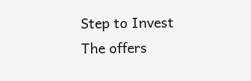Step to Invest
The offers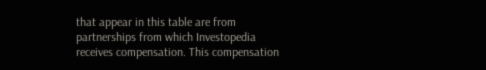that appear in this table are from partnerships from which Investopedia receives compensation. This compensation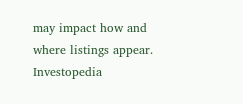may impact how and where listings appear. Investopedia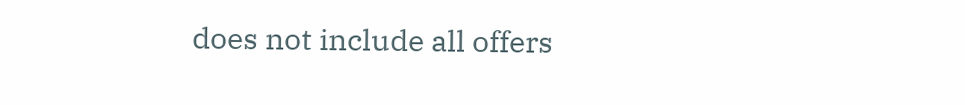does not include all offers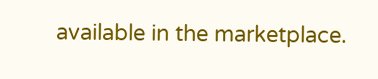available in the marketplace.